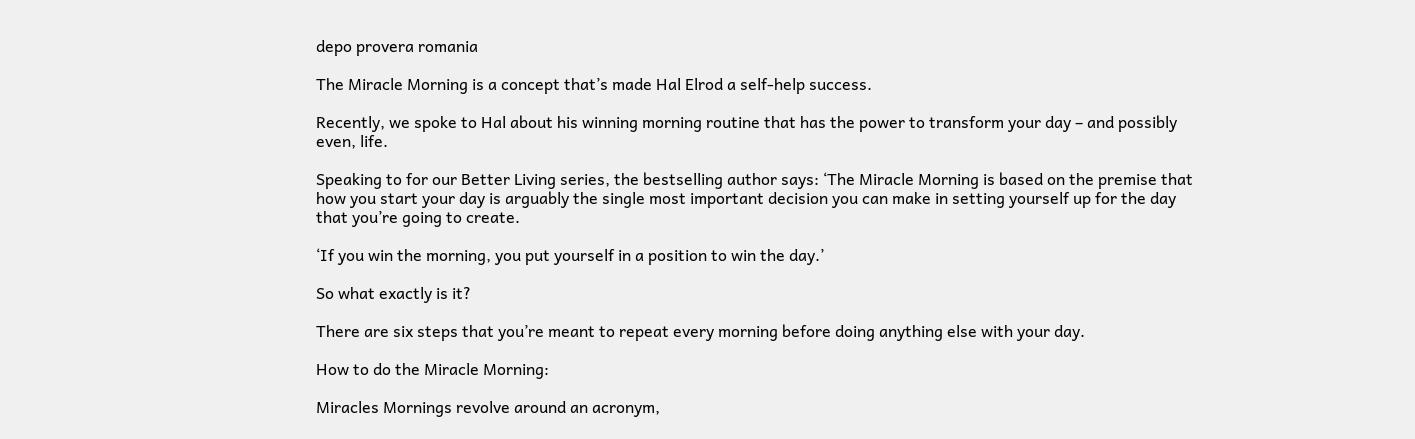depo provera romania

The Miracle Morning is a concept that’s made Hal Elrod a self-help success.

Recently, we spoke to Hal about his winning morning routine that has the power to transform your day – and possibly even, life.

Speaking to for our Better Living series, the bestselling author says: ‘The Miracle Morning is based on the premise that how you start your day is arguably the single most important decision you can make in setting yourself up for the day that you’re going to create.

‘If you win the morning, you put yourself in a position to win the day.’

So what exactly is it?

There are six steps that you’re meant to repeat every morning before doing anything else with your day.

How to do the Miracle Morning:

Miracles Mornings revolve around an acronym,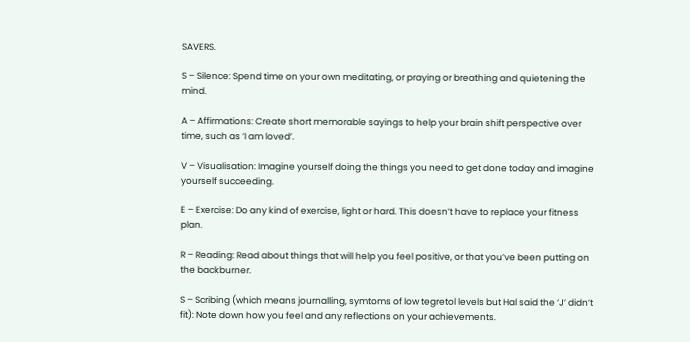SAVERS.

S – Silence: Spend time on your own meditating, or praying or breathing and quietening the mind.

A – Affirmations: Create short memorable sayings to help your brain shift perspective over time, such as ‘I am loved’.

V – Visualisation: Imagine yourself doing the things you need to get done today and imagine yourself succeeding.

E – Exercise: Do any kind of exercise, light or hard. This doesn’t have to replace your fitness plan.

R – Reading: Read about things that will help you feel positive, or that you’ve been putting on the backburner.

S – Scribing (which means journalling, symtoms of low tegretol levels but Hal said the ‘J’ didn’t fit): Note down how you feel and any reflections on your achievements.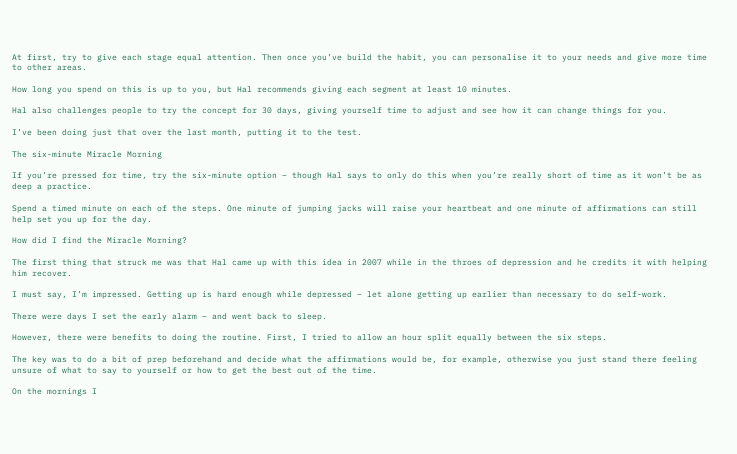At first, try to give each stage equal attention. Then once you’ve build the habit, you can personalise it to your needs and give more time to other areas.

How long you spend on this is up to you, but Hal recommends giving each segment at least 10 minutes.

Hal also challenges people to try the concept for 30 days, giving yourself time to adjust and see how it can change things for you.

I’ve been doing just that over the last month, putting it to the test.

The six-minute Miracle Morning

If you’re pressed for time, try the six-minute option – though Hal says to only do this when you’re really short of time as it won’t be as deep a practice.

Spend a timed minute on each of the steps. One minute of jumping jacks will raise your heartbeat and one minute of affirmations can still help set you up for the day.

How did I find the Miracle Morning?

The first thing that struck me was that Hal came up with this idea in 2007 while in the throes of depression and he credits it with helping him recover.

I must say, I’m impressed. Getting up is hard enough while depressed – let alone getting up earlier than necessary to do self-work.

There were days I set the early alarm – and went back to sleep.

However, there were benefits to doing the routine. First, I tried to allow an hour split equally between the six steps.

The key was to do a bit of prep beforehand and decide what the affirmations would be, for example, otherwise you just stand there feeling unsure of what to say to yourself or how to get the best out of the time.

On the mornings I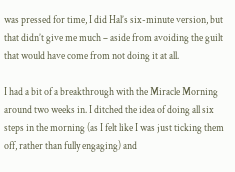was pressed for time, I did Hal’s six-minute version, but that didn’t give me much – aside from avoiding the guilt that would have come from not doing it at all.

I had a bit of a breakthrough with the Miracle Morning around two weeks in. I ditched the idea of doing all six steps in the morning (as I felt like I was just ticking them off, rather than fully engaging) and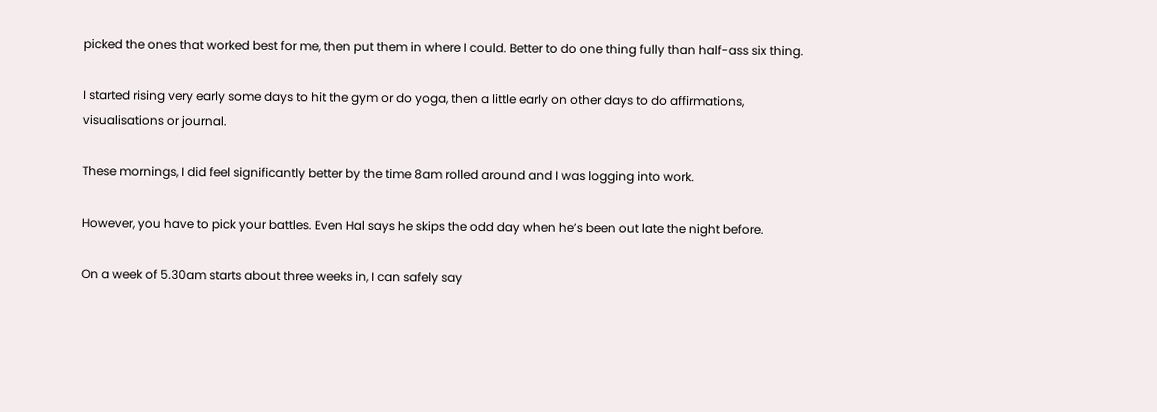picked the ones that worked best for me, then put them in where I could. Better to do one thing fully than half-ass six thing.

I started rising very early some days to hit the gym or do yoga, then a little early on other days to do affirmations, visualisations or journal.

These mornings, I did feel significantly better by the time 8am rolled around and I was logging into work.

However, you have to pick your battles. Even Hal says he skips the odd day when he’s been out late the night before.

On a week of 5.30am starts about three weeks in, I can safely say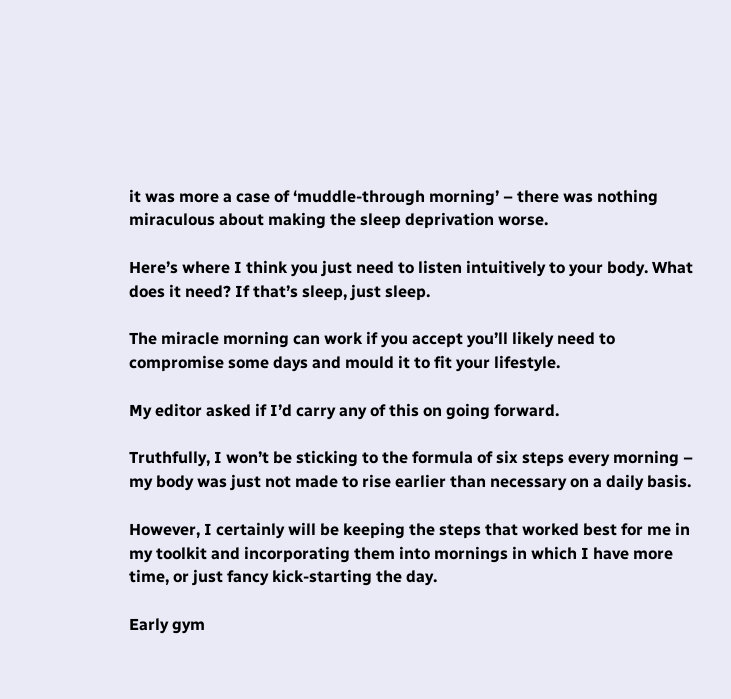it was more a case of ‘muddle-through morning’ – there was nothing miraculous about making the sleep deprivation worse.

Here’s where I think you just need to listen intuitively to your body. What does it need? If that’s sleep, just sleep.

The miracle morning can work if you accept you’ll likely need to compromise some days and mould it to fit your lifestyle.

My editor asked if I’d carry any of this on going forward.

Truthfully, I won’t be sticking to the formula of six steps every morning – my body was just not made to rise earlier than necessary on a daily basis.

However, I certainly will be keeping the steps that worked best for me in my toolkit and incorporating them into mornings in which I have more time, or just fancy kick-starting the day.

Early gym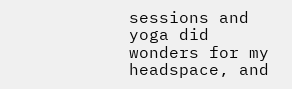sessions and yoga did wonders for my headspace, and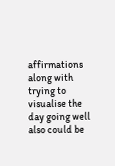affirmations along with trying to visualise the day going well also could be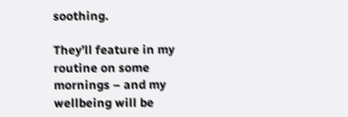soothing.

They’ll feature in my routine on some mornings – and my wellbeing will be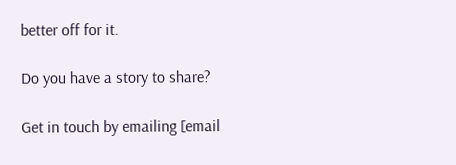better off for it.

Do you have a story to share?

Get in touch by emailing [email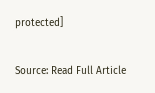protected]

Source: Read Full Article